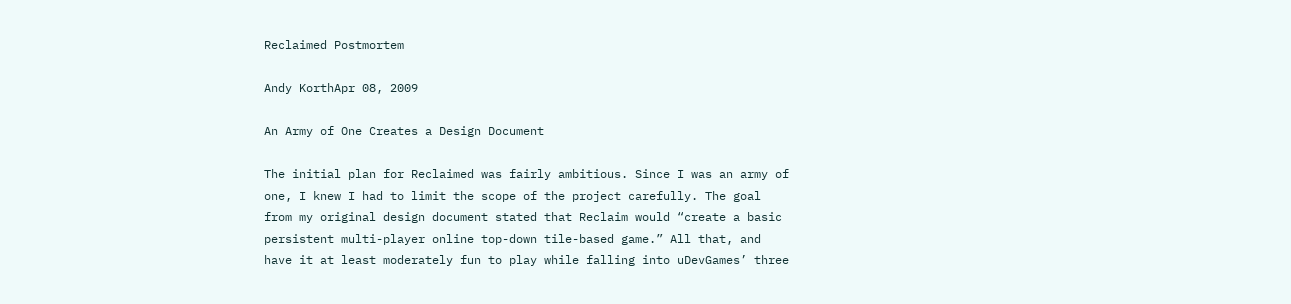Reclaimed Postmortem

Andy KorthApr 08, 2009

An Army of One Creates a Design Document

The initial plan for Reclaimed was fairly ambitious. Since I was an army of one, I knew I had to limit the scope of the project carefully. The goal from my original design document stated that Reclaim would “create a basic persistent multi-player online top-down tile-based game.” All that, and have it at least moderately fun to play while falling into uDevGames’ three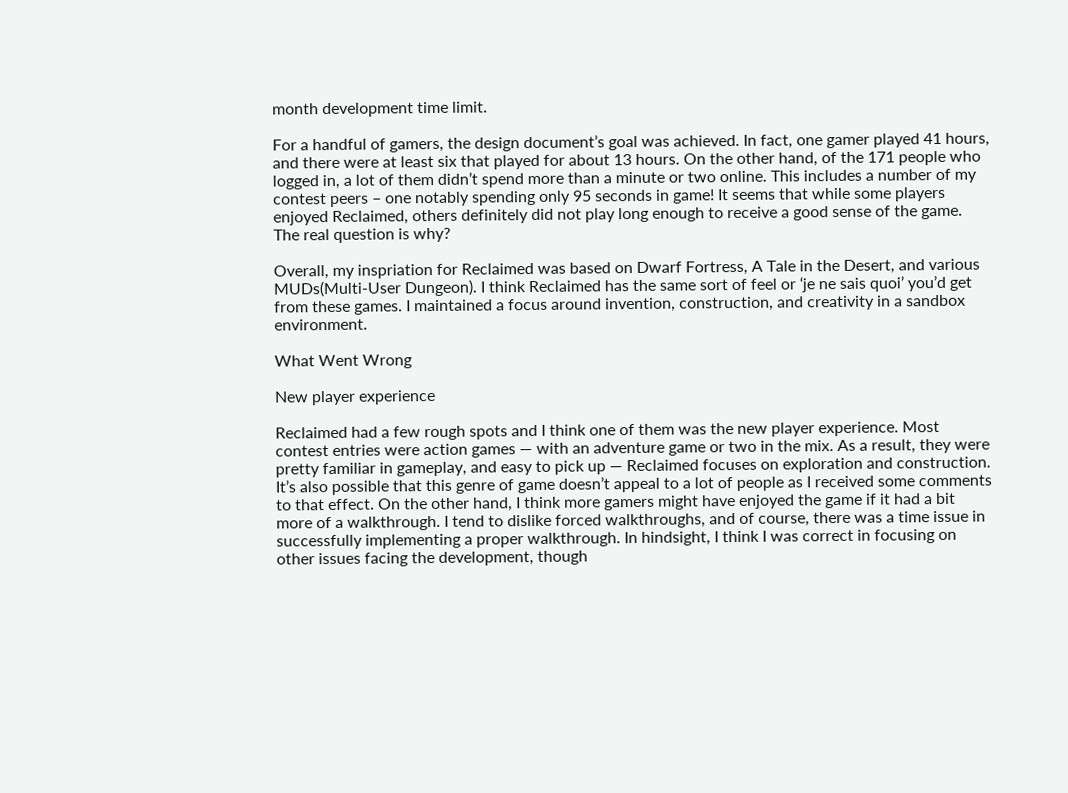month development time limit.

For a handful of gamers, the design document’s goal was achieved. In fact, one gamer played 41 hours, and there were at least six that played for about 13 hours. On the other hand, of the 171 people who logged in, a lot of them didn’t spend more than a minute or two online. This includes a number of my contest peers – one notably spending only 95 seconds in game! It seems that while some players enjoyed Reclaimed, others definitely did not play long enough to receive a good sense of the game. The real question is why?

Overall, my inspriation for Reclaimed was based on Dwarf Fortress, A Tale in the Desert, and various MUDs(Multi-User Dungeon). I think Reclaimed has the same sort of feel or ‘je ne sais quoi’ you’d get from these games. I maintained a focus around invention, construction, and creativity in a sandbox environment.

What Went Wrong

New player experience

Reclaimed had a few rough spots and I think one of them was the new player experience. Most contest entries were action games — with an adventure game or two in the mix. As a result, they were pretty familiar in gameplay, and easy to pick up — Reclaimed focuses on exploration and construction. It’s also possible that this genre of game doesn’t appeal to a lot of people as I received some comments to that effect. On the other hand, I think more gamers might have enjoyed the game if it had a bit more of a walkthrough. I tend to dislike forced walkthroughs, and of course, there was a time issue in successfully implementing a proper walkthrough. In hindsight, I think I was correct in focusing on other issues facing the development, though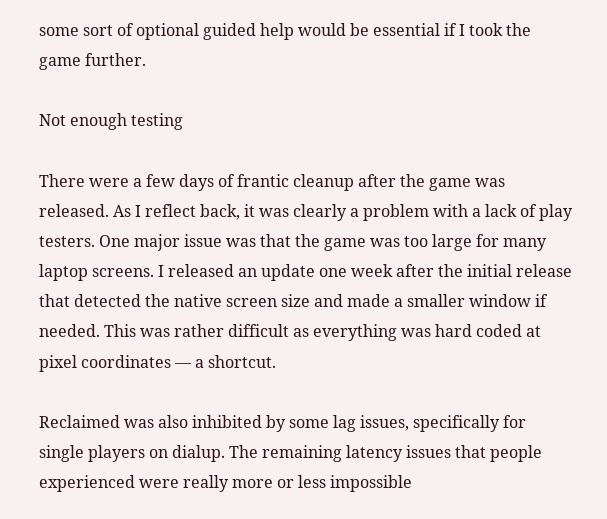some sort of optional guided help would be essential if I took the game further.

Not enough testing

There were a few days of frantic cleanup after the game was released. As I reflect back, it was clearly a problem with a lack of play testers. One major issue was that the game was too large for many laptop screens. I released an update one week after the initial release that detected the native screen size and made a smaller window if needed. This was rather difficult as everything was hard coded at pixel coordinates — a shortcut.

Reclaimed was also inhibited by some lag issues, specifically for single players on dialup. The remaining latency issues that people experienced were really more or less impossible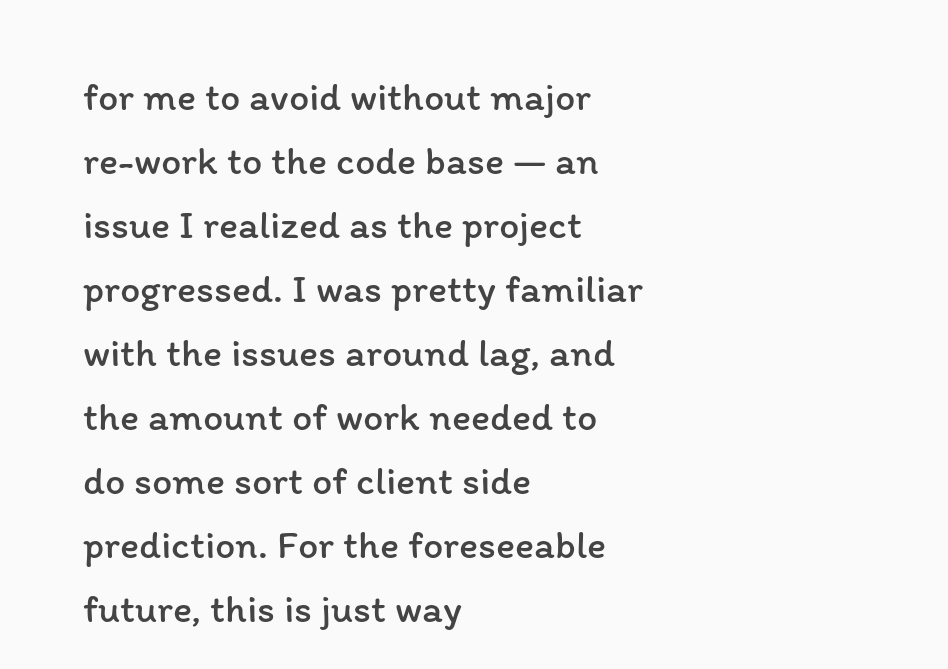for me to avoid without major re-work to the code base — an issue I realized as the project progressed. I was pretty familiar with the issues around lag, and the amount of work needed to do some sort of client side prediction. For the foreseeable future, this is just way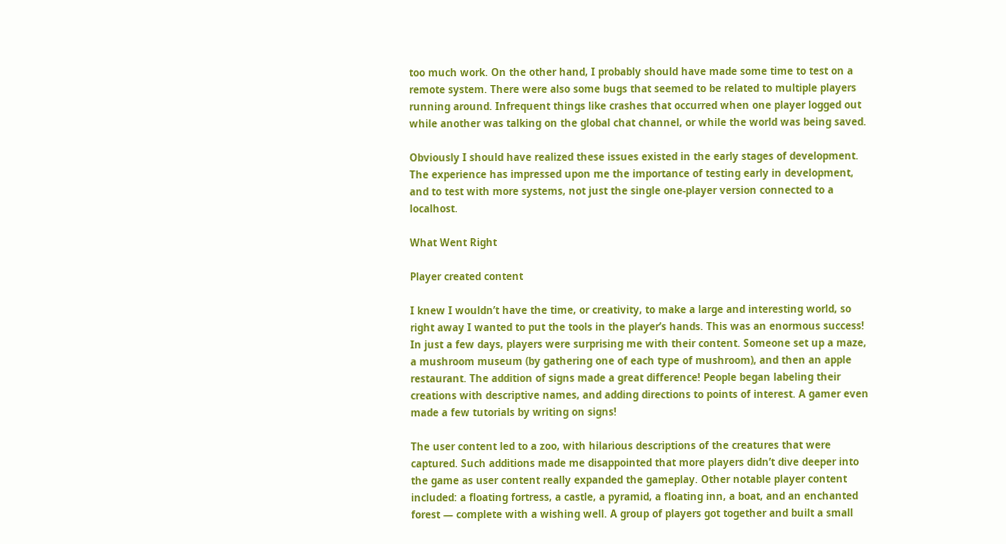too much work. On the other hand, I probably should have made some time to test on a remote system. There were also some bugs that seemed to be related to multiple players running around. Infrequent things like crashes that occurred when one player logged out while another was talking on the global chat channel, or while the world was being saved.

Obviously I should have realized these issues existed in the early stages of development. The experience has impressed upon me the importance of testing early in development, and to test with more systems, not just the single one-player version connected to a localhost.

What Went Right

Player created content

I knew I wouldn’t have the time, or creativity, to make a large and interesting world, so right away I wanted to put the tools in the player’s hands. This was an enormous success! In just a few days, players were surprising me with their content. Someone set up a maze, a mushroom museum (by gathering one of each type of mushroom), and then an apple restaurant. The addition of signs made a great difference! People began labeling their creations with descriptive names, and adding directions to points of interest. A gamer even made a few tutorials by writing on signs!

The user content led to a zoo, with hilarious descriptions of the creatures that were captured. Such additions made me disappointed that more players didn’t dive deeper into the game as user content really expanded the gameplay. Other notable player content included: a floating fortress, a castle, a pyramid, a floating inn, a boat, and an enchanted forest — complete with a wishing well. A group of players got together and built a small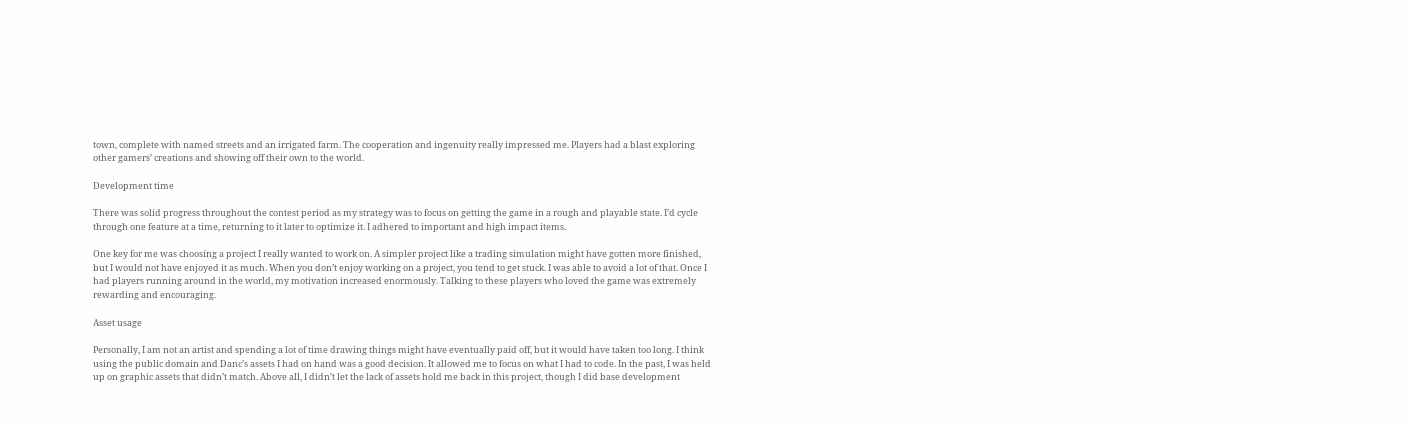town, complete with named streets and an irrigated farm. The cooperation and ingenuity really impressed me. Players had a blast exploring other gamers’ creations and showing off their own to the world.

Development time

There was solid progress throughout the contest period as my strategy was to focus on getting the game in a rough and playable state. I’d cycle through one feature at a time, returning to it later to optimize it. I adhered to important and high impact items.

One key for me was choosing a project I really wanted to work on. A simpler project like a trading simulation might have gotten more finished, but I would not have enjoyed it as much. When you don’t enjoy working on a project, you tend to get stuck. I was able to avoid a lot of that. Once I had players running around in the world, my motivation increased enormously. Talking to these players who loved the game was extremely rewarding and encouraging.

Asset usage

Personally, I am not an artist and spending a lot of time drawing things might have eventually paid off, but it would have taken too long. I think using the public domain and Danc’s assets I had on hand was a good decision. It allowed me to focus on what I had to code. In the past, I was held up on graphic assets that didn’t match. Above all, I didn’t let the lack of assets hold me back in this project, though I did base development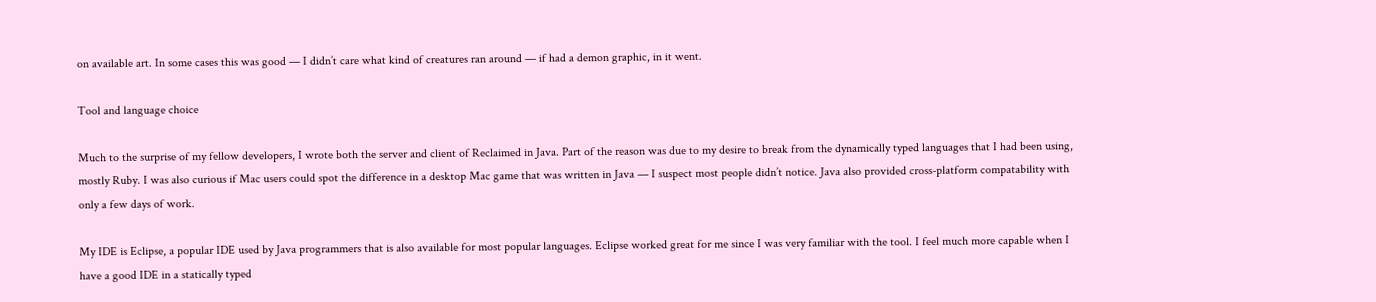on available art. In some cases this was good — I didn’t care what kind of creatures ran around — if had a demon graphic, in it went.

Tool and language choice

Much to the surprise of my fellow developers, I wrote both the server and client of Reclaimed in Java. Part of the reason was due to my desire to break from the dynamically typed languages that I had been using, mostly Ruby. I was also curious if Mac users could spot the difference in a desktop Mac game that was written in Java — I suspect most people didn’t notice. Java also provided cross-platform compatability with only a few days of work.

My IDE is Eclipse, a popular IDE used by Java programmers that is also available for most popular languages. Eclipse worked great for me since I was very familiar with the tool. I feel much more capable when I have a good IDE in a statically typed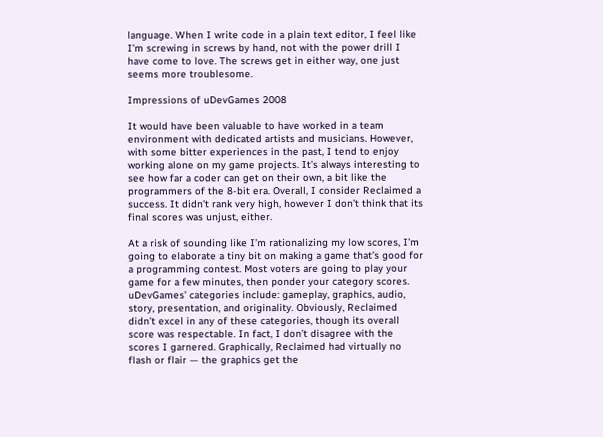language. When I write code in a plain text editor, I feel like I’m screwing in screws by hand, not with the power drill I have come to love. The screws get in either way, one just seems more troublesome.

Impressions of uDevGames 2008

It would have been valuable to have worked in a team environment with dedicated artists and musicians. However, with some bitter experiences in the past, I tend to enjoy working alone on my game projects. It’s always interesting to see how far a coder can get on their own, a bit like the programmers of the 8-bit era. Overall, I consider Reclaimed a success. It didn’t rank very high, however I don’t think that its final scores was unjust, either.

At a risk of sounding like I’m rationalizing my low scores, I’m going to elaborate a tiny bit on making a game that’s good for a programming contest. Most voters are going to play your game for a few minutes, then ponder your category scores. uDevGames’ categories include: gameplay, graphics, audio, story, presentation, and originality. Obviously, Reclaimed didn’t excel in any of these categories, though its overall score was respectable. In fact, I don’t disagree with the scores I garnered. Graphically, Reclaimed had virtually no flash or flair — the graphics get the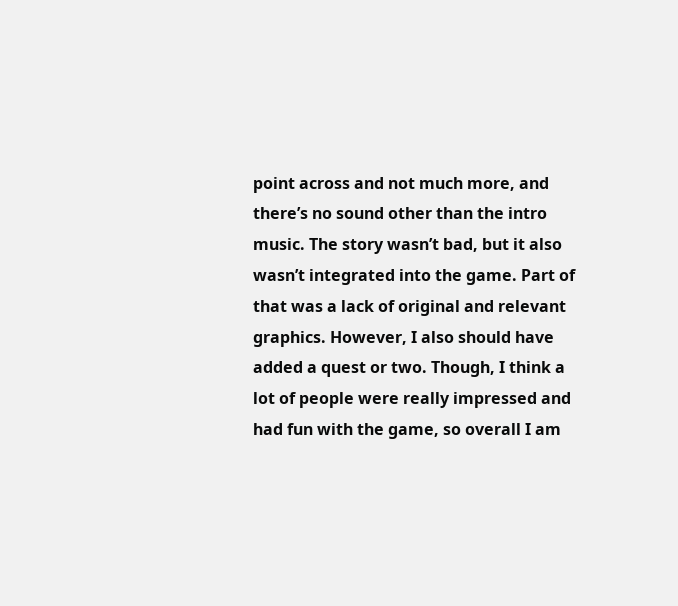point across and not much more, and there’s no sound other than the intro music. The story wasn’t bad, but it also wasn’t integrated into the game. Part of that was a lack of original and relevant graphics. However, I also should have added a quest or two. Though, I think a lot of people were really impressed and had fun with the game, so overall I am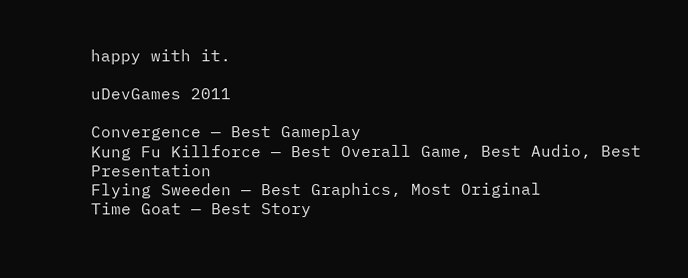happy with it.

uDevGames 2011

Convergence — Best Gameplay
Kung Fu Killforce — Best Overall Game, Best Audio, Best Presentation
Flying Sweeden — Best Graphics, Most Original
Time Goat — Best Story